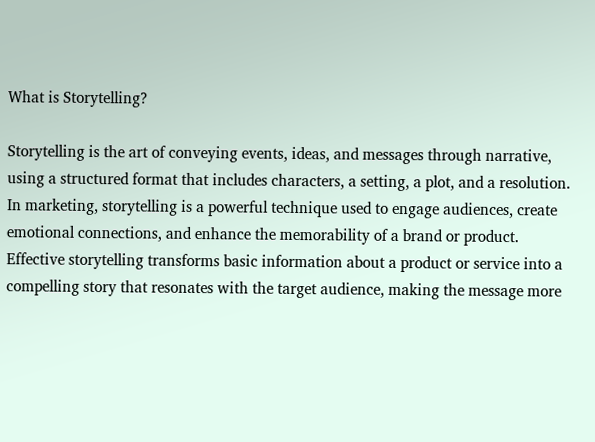What is Storytelling?

Storytelling is the art of conveying events, ideas, and messages through narrative, using a structured format that includes characters, a setting, a plot, and a resolution. In marketing, storytelling is a powerful technique used to engage audiences, create emotional connections, and enhance the memorability of a brand or product. Effective storytelling transforms basic information about a product or service into a compelling story that resonates with the target audience, making the message more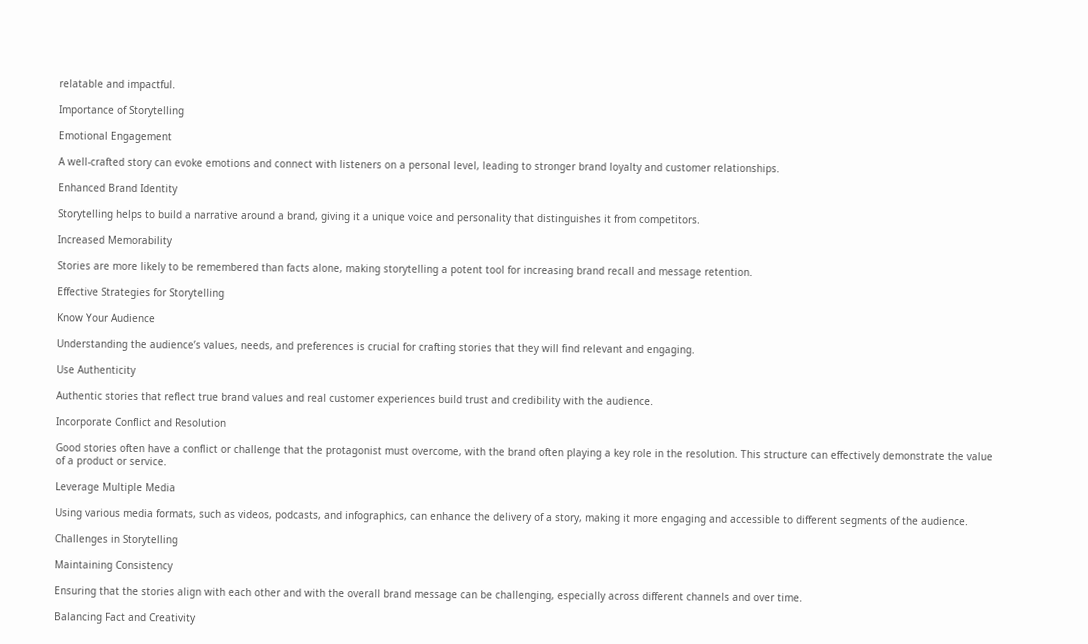relatable and impactful.

Importance of Storytelling

Emotional Engagement

A well-crafted story can evoke emotions and connect with listeners on a personal level, leading to stronger brand loyalty and customer relationships.

Enhanced Brand Identity

Storytelling helps to build a narrative around a brand, giving it a unique voice and personality that distinguishes it from competitors.

Increased Memorability

Stories are more likely to be remembered than facts alone, making storytelling a potent tool for increasing brand recall and message retention.

Effective Strategies for Storytelling

Know Your Audience

Understanding the audience’s values, needs, and preferences is crucial for crafting stories that they will find relevant and engaging.

Use Authenticity

Authentic stories that reflect true brand values and real customer experiences build trust and credibility with the audience.

Incorporate Conflict and Resolution

Good stories often have a conflict or challenge that the protagonist must overcome, with the brand often playing a key role in the resolution. This structure can effectively demonstrate the value of a product or service.

Leverage Multiple Media

Using various media formats, such as videos, podcasts, and infographics, can enhance the delivery of a story, making it more engaging and accessible to different segments of the audience.

Challenges in Storytelling

Maintaining Consistency

Ensuring that the stories align with each other and with the overall brand message can be challenging, especially across different channels and over time.

Balancing Fact and Creativity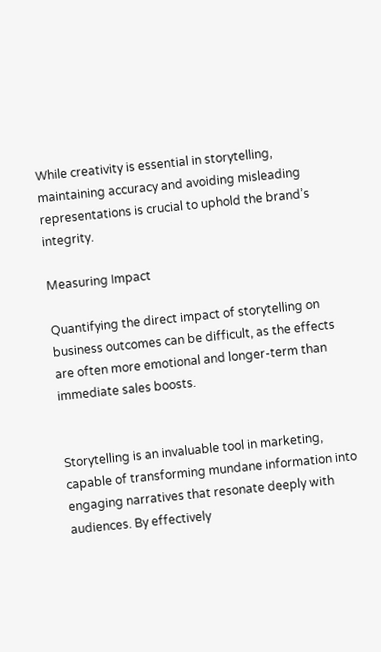While creativity is essential in storytelling, maintaining accuracy and avoiding misleading representations is crucial to uphold the brand’s integrity.

Measuring Impact

Quantifying the direct impact of storytelling on business outcomes can be difficult, as the effects are often more emotional and longer-term than immediate sales boosts.


Storytelling is an invaluable tool in marketing, capable of transforming mundane information into engaging narratives that resonate deeply with audiences. By effectively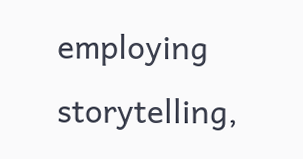employing storytelling,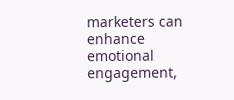marketers can enhance emotional engagement,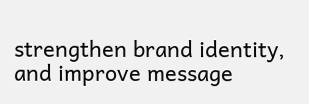strengthen brand identity, and improve message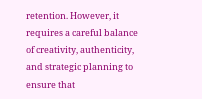retention. However, it requires a careful balance of creativity, authenticity, and strategic planning to ensure that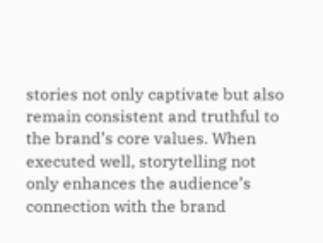stories not only captivate but also remain consistent and truthful to the brand’s core values. When executed well, storytelling not only enhances the audience’s connection with the brand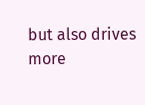but also drives more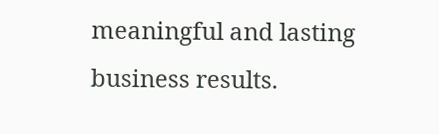meaningful and lasting business results.